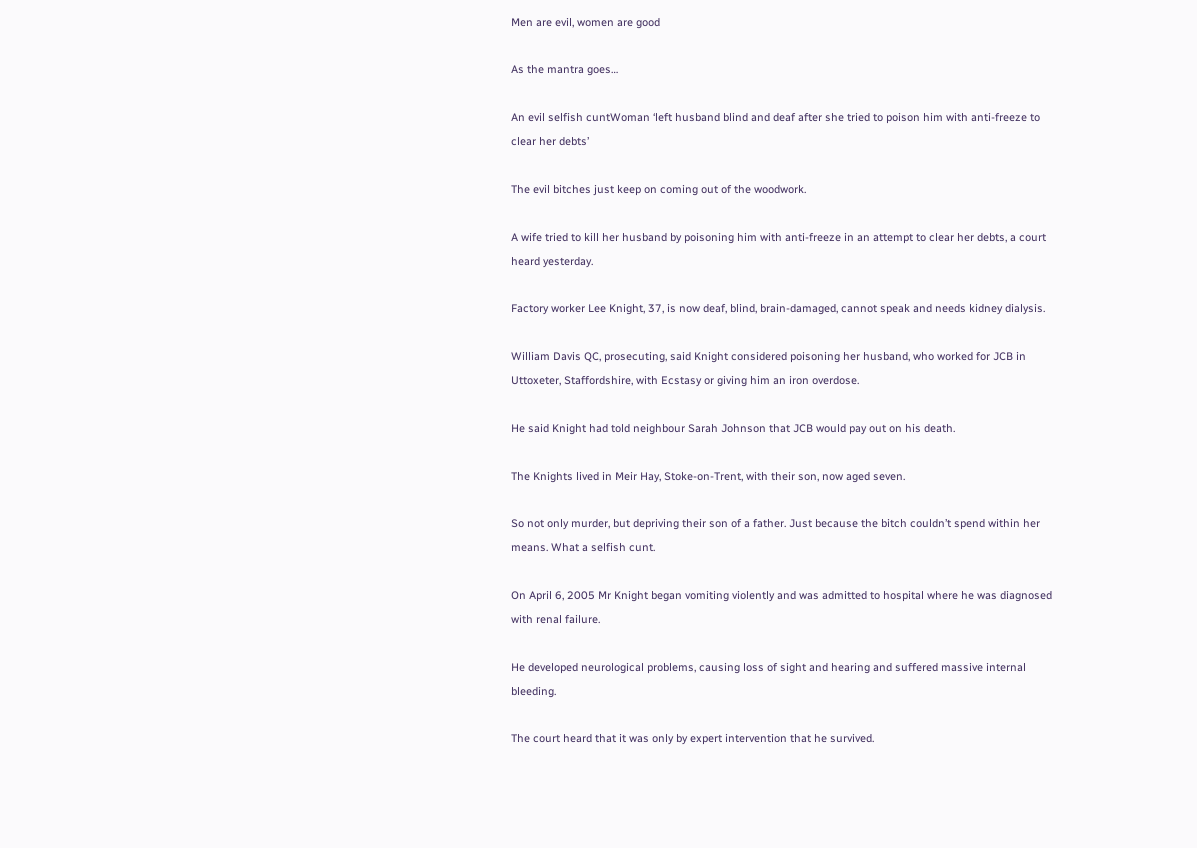Men are evil, women are good

As the mantra goes…

An evil selfish cuntWoman ‘left husband blind and deaf after she tried to poison him with anti-freeze to clear her debts’

The evil bitches just keep on coming out of the woodwork.

A wife tried to kill her husband by poisoning him with anti-freeze in an attempt to clear her debts, a court heard yesterday.

Factory worker Lee Knight, 37, is now deaf, blind, brain-damaged, cannot speak and needs kidney dialysis.

William Davis QC, prosecuting, said Knight considered poisoning her husband, who worked for JCB in Uttoxeter, Staffordshire, with Ecstasy or giving him an iron overdose.

He said Knight had told neighbour Sarah Johnson that JCB would pay out on his death.

The Knights lived in Meir Hay, Stoke-on-Trent, with their son, now aged seven.

So not only murder, but depriving their son of a father. Just because the bitch couldn’t spend within her means. What a selfish cunt.

On April 6, 2005 Mr Knight began vomiting violently and was admitted to hospital where he was diagnosed with renal failure.

He developed neurological problems, causing loss of sight and hearing and suffered massive internal bleeding.

The court heard that it was only by expert intervention that he survived.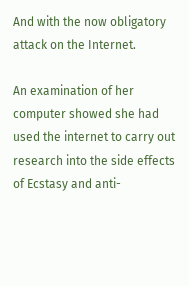And with the now obligatory attack on the Internet.

An examination of her computer showed she had used the internet to carry out research into the side effects of Ecstasy and anti-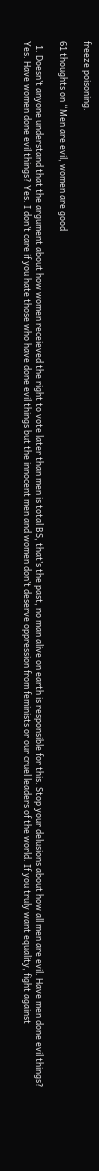freeze poisoning.

61 thoughts on “Men are evil, women are good

  1. Doesn’t anyone understand that the argument about how women receieved the right to vote later than men is total BS, that’s the past, no man alive on earth is responsible for this. Stop your delusions about how all men are evil. Have men done evil things? Yes. Have women done evil things? Yes. I don’t care if you hate those who have done evil things but the innocent men and women don’t deserve oppression from feminists or our cruel leaders of the world. If you truly want equality, fight against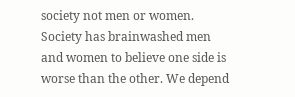society not men or women. Society has brainwashed men and women to believe one side is worse than the other. We depend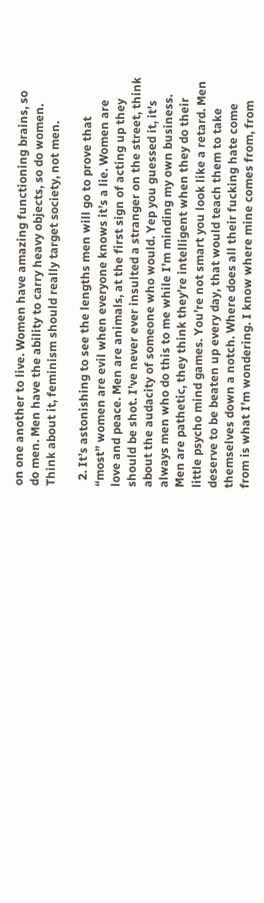on one another to live. Women have amazing functioning brains, so do men. Men have the ability to carry heavy objects, so do women. Think about it, feminism should really target society, not men.

  2. It’s astonishing to see the lengths men will go to prove that “most” women are evil when everyone knows it’s a lie. Women are love and peace. Men are animals, at the first sign of acting up they should be shot. I’ve never ever insulted a stranger on the street, think about the audacity of someone who would. Yep you guessed it, it’s always men who do this to me while I’m minding my own business. Men are pathetic, they think they’re intelligent when they do their little psycho mind games. You’re not smart you look like a retard. Men deserve to be beaten up every day, that would teach them to take themselves down a notch. Where does all their fucking hate come from is what I’m wondering. I know where mine comes from, from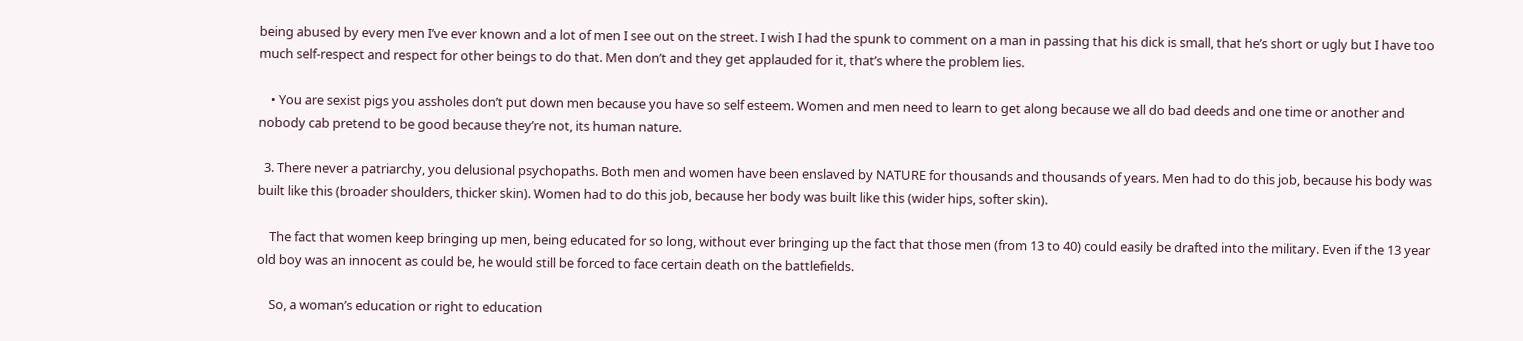being abused by every men I’ve ever known and a lot of men I see out on the street. I wish I had the spunk to comment on a man in passing that his dick is small, that he’s short or ugly but I have too much self-respect and respect for other beings to do that. Men don’t and they get applauded for it, that’s where the problem lies.

    • You are sexist pigs you assholes don’t put down men because you have so self esteem. Women and men need to learn to get along because we all do bad deeds and one time or another and nobody cab pretend to be good because they’re not, its human nature.

  3. There never a patriarchy, you delusional psychopaths. Both men and women have been enslaved by NATURE for thousands and thousands of years. Men had to do this job, because his body was built like this (broader shoulders, thicker skin). Women had to do this job, because her body was built like this (wider hips, softer skin).

    The fact that women keep bringing up men, being educated for so long, without ever bringing up the fact that those men (from 13 to 40) could easily be drafted into the military. Even if the 13 year old boy was an innocent as could be, he would still be forced to face certain death on the battlefields.

    So, a woman’s education or right to education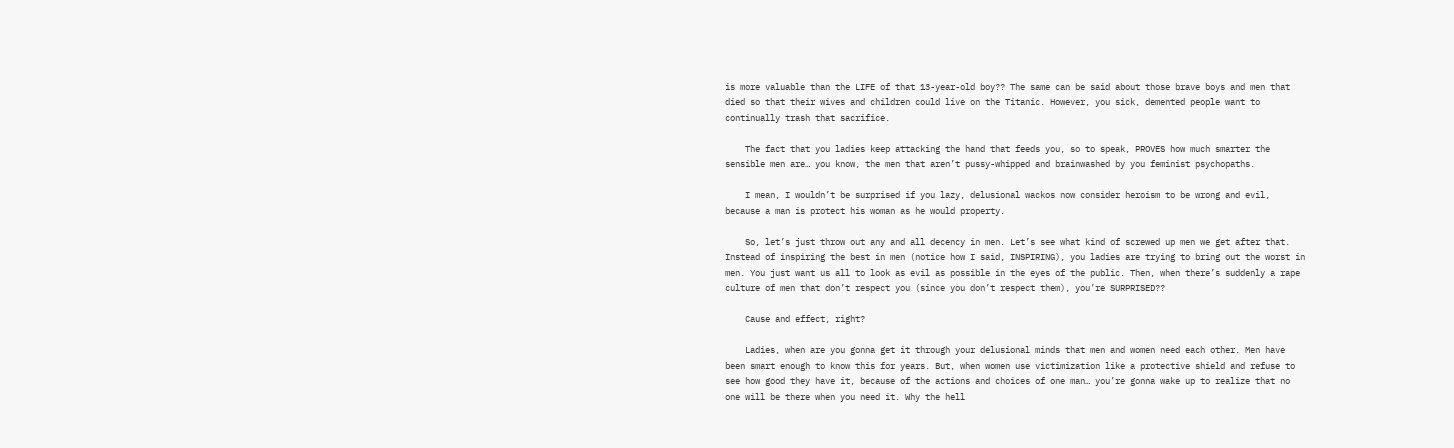is more valuable than the LIFE of that 13-year-old boy?? The same can be said about those brave boys and men that died so that their wives and children could live on the Titanic. However, you sick, demented people want to continually trash that sacrifice.

    The fact that you ladies keep attacking the hand that feeds you, so to speak, PROVES how much smarter the sensible men are… you know, the men that aren’t pussy-whipped and brainwashed by you feminist psychopaths.

    I mean, I wouldn’t be surprised if you lazy, delusional wackos now consider heroism to be wrong and evil, because a man is protect his woman as he would property.

    So, let’s just throw out any and all decency in men. Let’s see what kind of screwed up men we get after that. Instead of inspiring the best in men (notice how I said, INSPIRING), you ladies are trying to bring out the worst in men. You just want us all to look as evil as possible in the eyes of the public. Then, when there’s suddenly a rape culture of men that don’t respect you (since you don’t respect them), you’re SURPRISED??

    Cause and effect, right?

    Ladies, when are you gonna get it through your delusional minds that men and women need each other. Men have been smart enough to know this for years. But, when women use victimization like a protective shield and refuse to see how good they have it, because of the actions and choices of one man… you’re gonna wake up to realize that no one will be there when you need it. Why the hell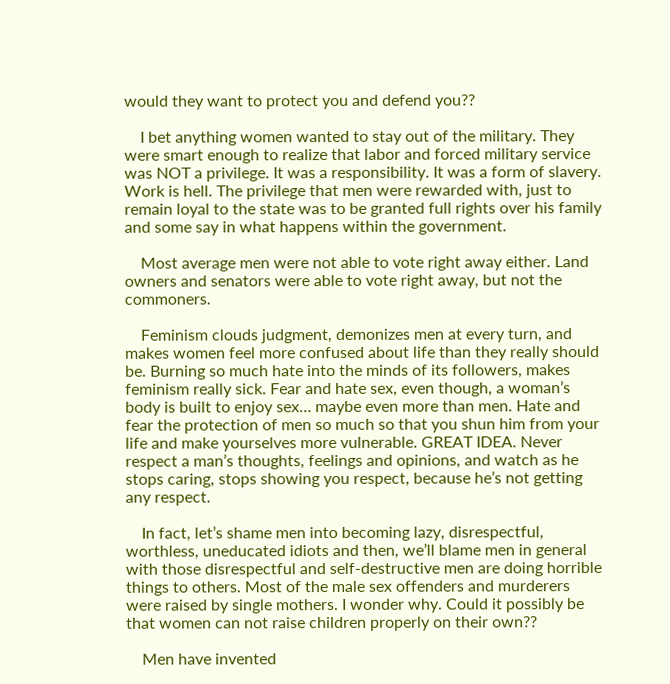would they want to protect you and defend you??

    I bet anything women wanted to stay out of the military. They were smart enough to realize that labor and forced military service was NOT a privilege. It was a responsibility. It was a form of slavery. Work is hell. The privilege that men were rewarded with, just to remain loyal to the state was to be granted full rights over his family and some say in what happens within the government.

    Most average men were not able to vote right away either. Land owners and senators were able to vote right away, but not the commoners.

    Feminism clouds judgment, demonizes men at every turn, and makes women feel more confused about life than they really should be. Burning so much hate into the minds of its followers, makes feminism really sick. Fear and hate sex, even though, a woman’s body is built to enjoy sex… maybe even more than men. Hate and fear the protection of men so much so that you shun him from your life and make yourselves more vulnerable. GREAT IDEA. Never respect a man’s thoughts, feelings and opinions, and watch as he stops caring, stops showing you respect, because he’s not getting any respect.

    In fact, let’s shame men into becoming lazy, disrespectful, worthless, uneducated idiots and then, we’ll blame men in general with those disrespectful and self-destructive men are doing horrible things to others. Most of the male sex offenders and murderers were raised by single mothers. I wonder why. Could it possibly be that women can not raise children properly on their own??

    Men have invented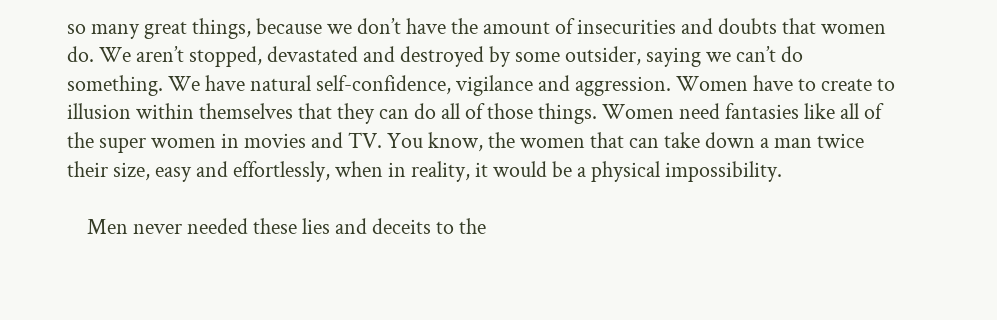so many great things, because we don’t have the amount of insecurities and doubts that women do. We aren’t stopped, devastated and destroyed by some outsider, saying we can’t do something. We have natural self-confidence, vigilance and aggression. Women have to create to illusion within themselves that they can do all of those things. Women need fantasies like all of the super women in movies and TV. You know, the women that can take down a man twice their size, easy and effortlessly, when in reality, it would be a physical impossibility.

    Men never needed these lies and deceits to the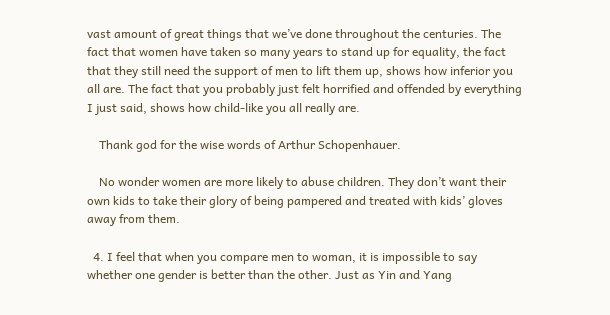vast amount of great things that we’ve done throughout the centuries. The fact that women have taken so many years to stand up for equality, the fact that they still need the support of men to lift them up, shows how inferior you all are. The fact that you probably just felt horrified and offended by everything I just said, shows how child-like you all really are.

    Thank god for the wise words of Arthur Schopenhauer.

    No wonder women are more likely to abuse children. They don’t want their own kids to take their glory of being pampered and treated with kids’ gloves away from them.

  4. I feel that when you compare men to woman, it is impossible to say whether one gender is better than the other. Just as Yin and Yang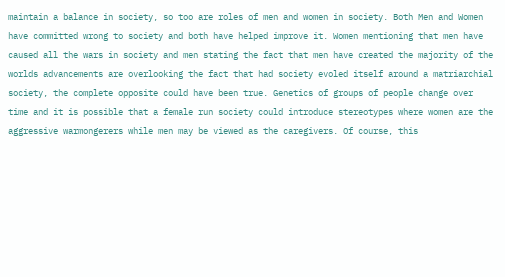maintain a balance in society, so too are roles of men and women in society. Both Men and Women have committed wrong to society and both have helped improve it. Women mentioning that men have caused all the wars in society and men stating the fact that men have created the majority of the worlds advancements are overlooking the fact that had society evoled itself around a matriarchial society, the complete opposite could have been true. Genetics of groups of people change over time and it is possible that a female run society could introduce stereotypes where women are the aggressive warmongerers while men may be viewed as the caregivers. Of course, this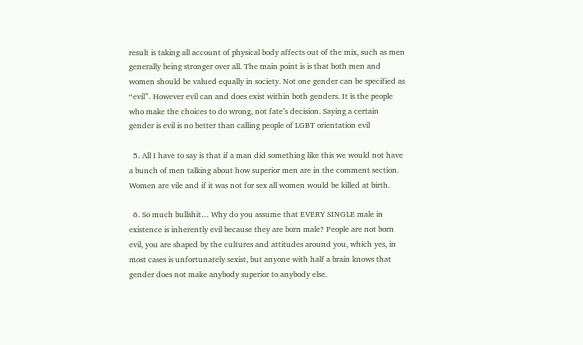result is taking all account of physical body affects out of the mix, such as men generally being stronger over all. The main point is is that both men and women should be valued equally in society. Not one gender can be specified as “evil”. However evil can and does exist within both genders. It is the people who make the choices to do wrong, not fate’s decision. Saying a certain gender is evil is no better than calling people of LGBT orientation evil

  5. All I have to say is that if a man did something like this we would not have a bunch of men talking about how superior men are in the comment section. Women are vile and if it was not for sex all women would be killed at birth.

  6. So much bullshit… Why do you assume that EVERY SINGLE male in existence is inherently evil because they are born male? People are not born evil, you are shaped by the cultures and attitudes around you, which yes, in most cases is unfortunately sexist, but anyone with half a brain knows that gender does not make anybody superior to anybody else.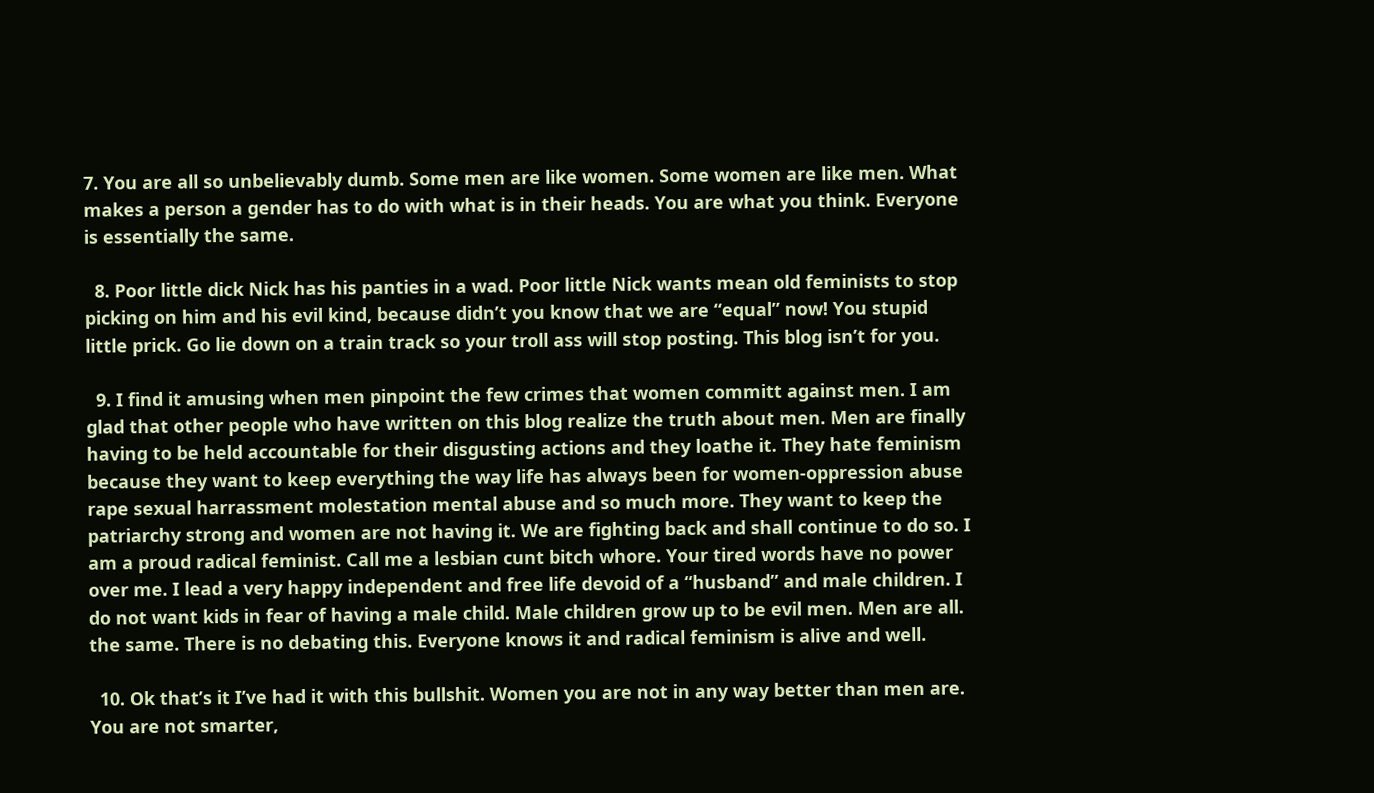7. You are all so unbelievably dumb. Some men are like women. Some women are like men. What makes a person a gender has to do with what is in their heads. You are what you think. Everyone is essentially the same.

  8. Poor little dick Nick has his panties in a wad. Poor little Nick wants mean old feminists to stop picking on him and his evil kind, because didn’t you know that we are “equal” now! You stupid little prick. Go lie down on a train track so your troll ass will stop posting. This blog isn’t for you.

  9. I find it amusing when men pinpoint the few crimes that women committ against men. I am glad that other people who have written on this blog realize the truth about men. Men are finally having to be held accountable for their disgusting actions and they loathe it. They hate feminism because they want to keep everything the way life has always been for women-oppression abuse rape sexual harrassment molestation mental abuse and so much more. They want to keep the patriarchy strong and women are not having it. We are fighting back and shall continue to do so. I am a proud radical feminist. Call me a lesbian cunt bitch whore. Your tired words have no power over me. I lead a very happy independent and free life devoid of a “husband” and male children. I do not want kids in fear of having a male child. Male children grow up to be evil men. Men are all. the same. There is no debating this. Everyone knows it and radical feminism is alive and well.

  10. Ok that’s it I’ve had it with this bullshit. Women you are not in any way better than men are. You are not smarter,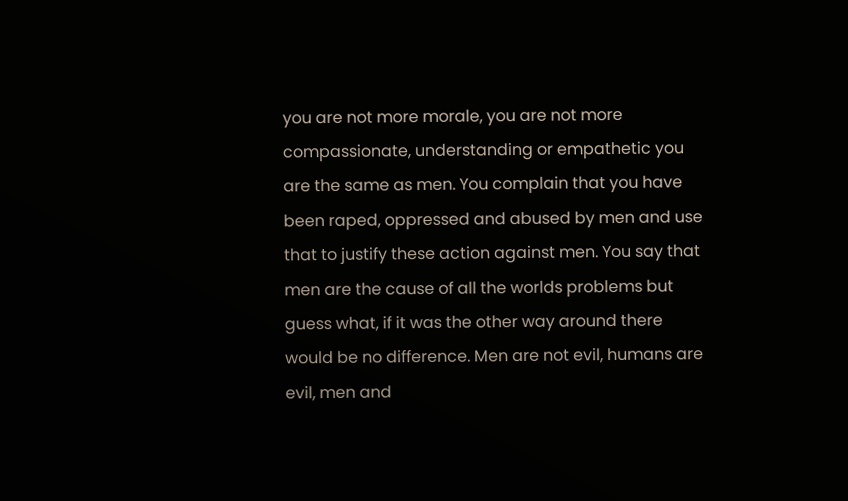you are not more morale, you are not more compassionate, understanding or empathetic you are the same as men. You complain that you have been raped, oppressed and abused by men and use that to justify these action against men. You say that men are the cause of all the worlds problems but guess what, if it was the other way around there would be no difference. Men are not evil, humans are evil, men and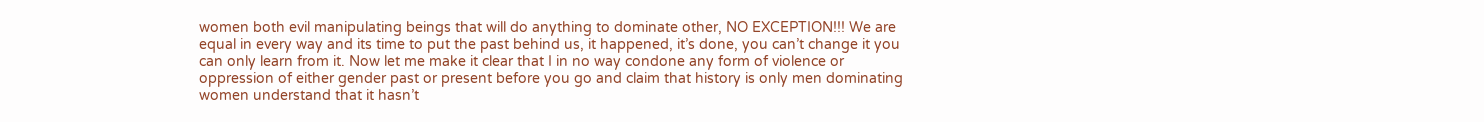women both evil manipulating beings that will do anything to dominate other, NO EXCEPTION!!! We are equal in every way and its time to put the past behind us, it happened, it’s done, you can’t change it you can only learn from it. Now let me make it clear that I in no way condone any form of violence or oppression of either gender past or present before you go and claim that history is only men dominating women understand that it hasn’t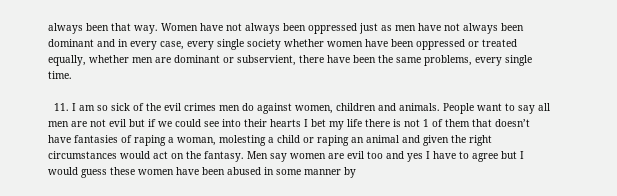always been that way. Women have not always been oppressed just as men have not always been dominant and in every case, every single society whether women have been oppressed or treated equally, whether men are dominant or subservient, there have been the same problems, every single time.

  11. I am so sick of the evil crimes men do against women, children and animals. People want to say all men are not evil but if we could see into their hearts I bet my life there is not 1 of them that doesn’t have fantasies of raping a woman, molesting a child or raping an animal and given the right circumstances would act on the fantasy. Men say women are evil too and yes I have to agree but I would guess these women have been abused in some manner by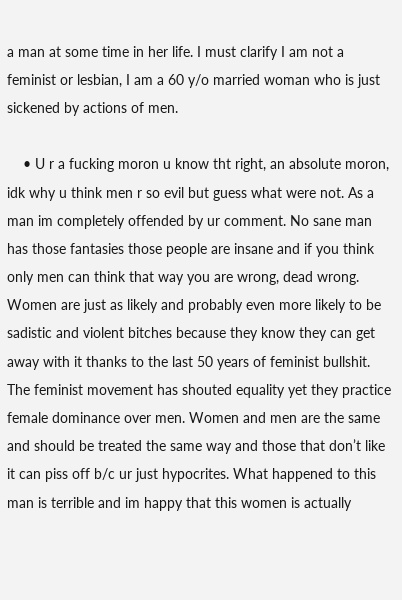a man at some time in her life. I must clarify I am not a feminist or lesbian, I am a 60 y/o married woman who is just sickened by actions of men.

    • U r a fucking moron u know tht right, an absolute moron, idk why u think men r so evil but guess what were not. As a man im completely offended by ur comment. No sane man has those fantasies those people are insane and if you think only men can think that way you are wrong, dead wrong. Women are just as likely and probably even more likely to be sadistic and violent bitches because they know they can get away with it thanks to the last 50 years of feminist bullshit. The feminist movement has shouted equality yet they practice female dominance over men. Women and men are the same and should be treated the same way and those that don’t like it can piss off b/c ur just hypocrites. What happened to this man is terrible and im happy that this women is actually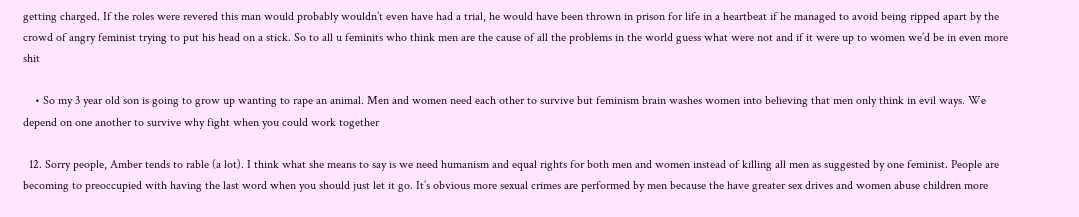getting charged. If the roles were revered this man would probably wouldn’t even have had a trial, he would have been thrown in prison for life in a heartbeat if he managed to avoid being ripped apart by the crowd of angry feminist trying to put his head on a stick. So to all u feminits who think men are the cause of all the problems in the world guess what were not and if it were up to women we’d be in even more shit

    • So my 3 year old son is going to grow up wanting to rape an animal. Men and women need each other to survive but feminism brain washes women into believing that men only think in evil ways. We depend on one another to survive why fight when you could work together

  12. Sorry people, Amber tends to rable (a lot). I think what she means to say is we need humanism and equal rights for both men and women instead of killing all men as suggested by one feminist. People are becoming to preoccupied with having the last word when you should just let it go. It’s obvious more sexual crimes are performed by men because the have greater sex drives and women abuse children more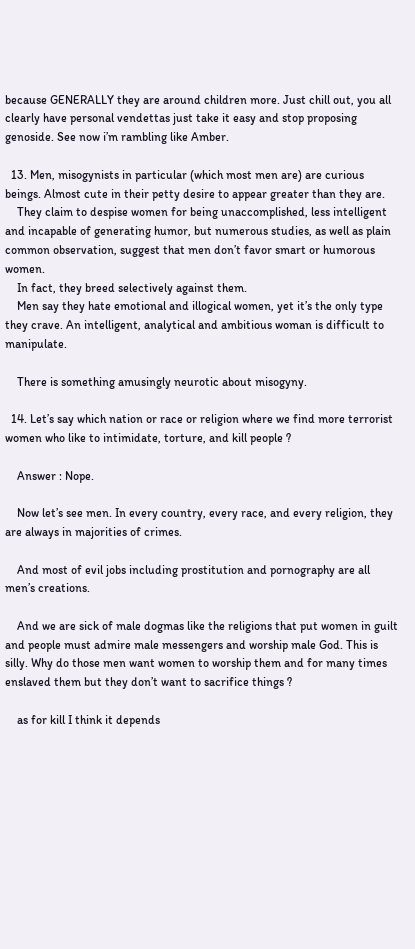because GENERALLY they are around children more. Just chill out, you all clearly have personal vendettas just take it easy and stop proposing genoside. See now i’m rambling like Amber.

  13. Men, misogynists in particular (which most men are) are curious beings. Almost cute in their petty desire to appear greater than they are.
    They claim to despise women for being unaccomplished, less intelligent and incapable of generating humor, but numerous studies, as well as plain common observation, suggest that men don’t favor smart or humorous women.
    In fact, they breed selectively against them.
    Men say they hate emotional and illogical women, yet it’s the only type they crave. An intelligent, analytical and ambitious woman is difficult to manipulate.

    There is something amusingly neurotic about misogyny.

  14. Let’s say which nation or race or religion where we find more terrorist women who like to intimidate, torture, and kill people ?

    Answer : Nope.

    Now let’s see men. In every country, every race, and every religion, they are always in majorities of crimes.

    And most of evil jobs including prostitution and pornography are all men’s creations.

    And we are sick of male dogmas like the religions that put women in guilt and people must admire male messengers and worship male God. This is silly. Why do those men want women to worship them and for many times enslaved them but they don’t want to sacrifice things ?

    as for kill I think it depends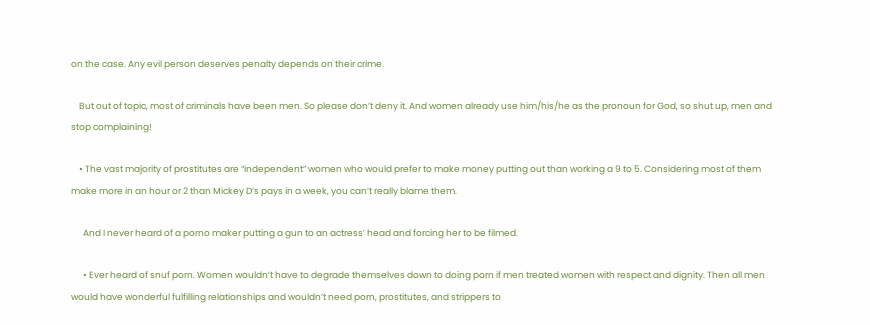on the case. Any evil person deserves penalty depends on their crime.

    But out of topic, most of criminals have been men. So please don’t deny it. And women already use him/his/he as the pronoun for God, so shut up, men and stop complaining!

    • The vast majority of prostitutes are “independent” women who would prefer to make money putting out than working a 9 to 5. Considering most of them make more in an hour or 2 than Mickey D’s pays in a week, you can’t really blame them.

      And I never heard of a porno maker putting a gun to an actress’ head and forcing her to be filmed.

      • Ever heard of snuf porn. Women wouldn’t have to degrade themselves down to doing porn if men treated women with respect and dignity. Then all men would have wonderful fulfilling relationships and wouldn’t need porn, prostitutes, and strippers to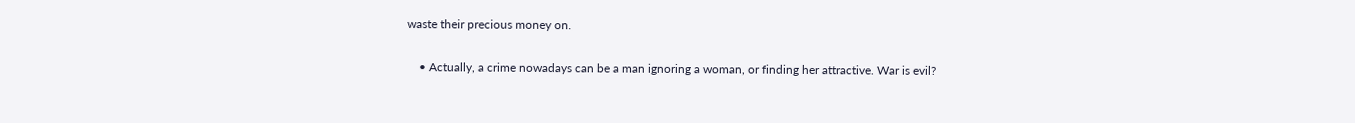waste their precious money on.

    • Actually, a crime nowadays can be a man ignoring a woman, or finding her attractive. War is evil?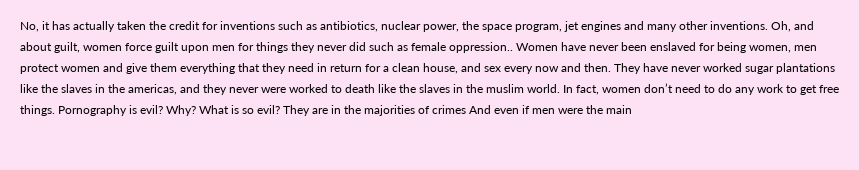No, it has actually taken the credit for inventions such as antibiotics, nuclear power, the space program, jet engines and many other inventions. Oh, and about guilt, women force guilt upon men for things they never did such as female oppression.. Women have never been enslaved for being women, men protect women and give them everything that they need in return for a clean house, and sex every now and then. They have never worked sugar plantations like the slaves in the americas, and they never were worked to death like the slaves in the muslim world. In fact, women don’t need to do any work to get free things. Pornography is evil? Why? What is so evil? They are in the majorities of crimes And even if men were the main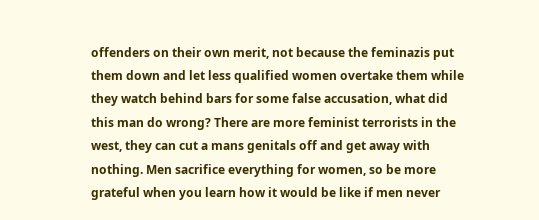offenders on their own merit, not because the feminazis put them down and let less qualified women overtake them while they watch behind bars for some false accusation, what did this man do wrong? There are more feminist terrorists in the west, they can cut a mans genitals off and get away with nothing. Men sacrifice everything for women, so be more grateful when you learn how it would be like if men never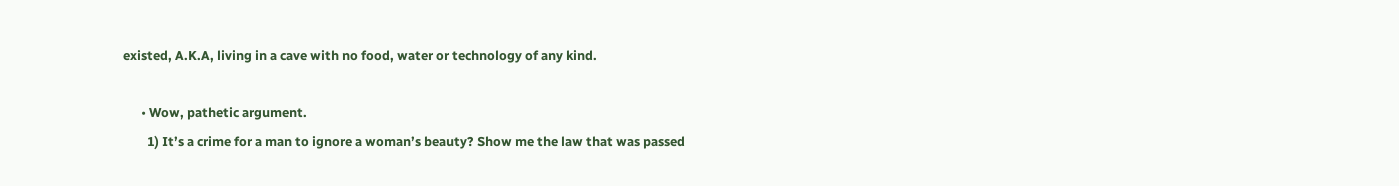existed, A.K.A, living in a cave with no food, water or technology of any kind.

      • Wow, pathetic argument.
        1) It’s a crime for a man to ignore a woman’s beauty? Show me the law that was passed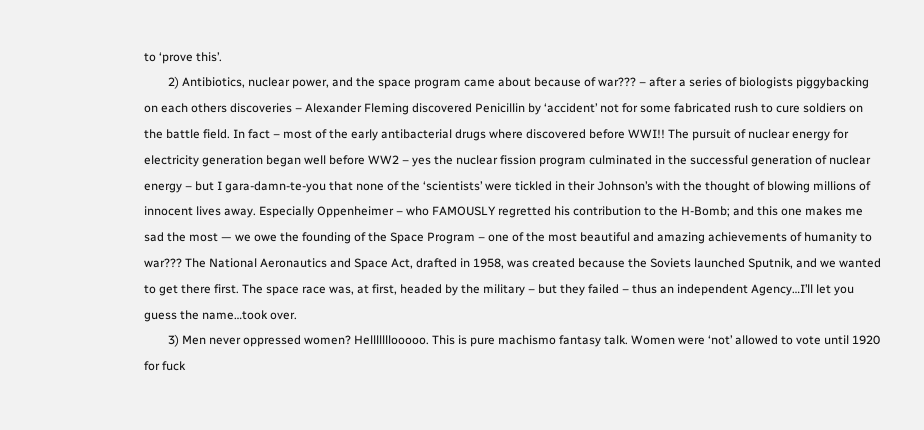to ‘prove this’.
        2) Antibiotics, nuclear power, and the space program came about because of war??? – after a series of biologists piggybacking on each others discoveries – Alexander Fleming discovered Penicillin by ‘accident’ not for some fabricated rush to cure soldiers on the battle field. In fact – most of the early antibacterial drugs where discovered before WWI!! The pursuit of nuclear energy for electricity generation began well before WW2 – yes the nuclear fission program culminated in the successful generation of nuclear energy – but I gara-damn-te-you that none of the ‘scientists’ were tickled in their Johnson’s with the thought of blowing millions of innocent lives away. Especially Oppenheimer – who FAMOUSLY regretted his contribution to the H-Bomb; and this one makes me sad the most — we owe the founding of the Space Program – one of the most beautiful and amazing achievements of humanity to war??? The National Aeronautics and Space Act, drafted in 1958, was created because the Soviets launched Sputnik, and we wanted to get there first. The space race was, at first, headed by the military – but they failed – thus an independent Agency…I’ll let you guess the name…took over.
        3) Men never oppressed women? Helllllllooooo. This is pure machismo fantasy talk. Women were ‘not’ allowed to vote until 1920 for fuck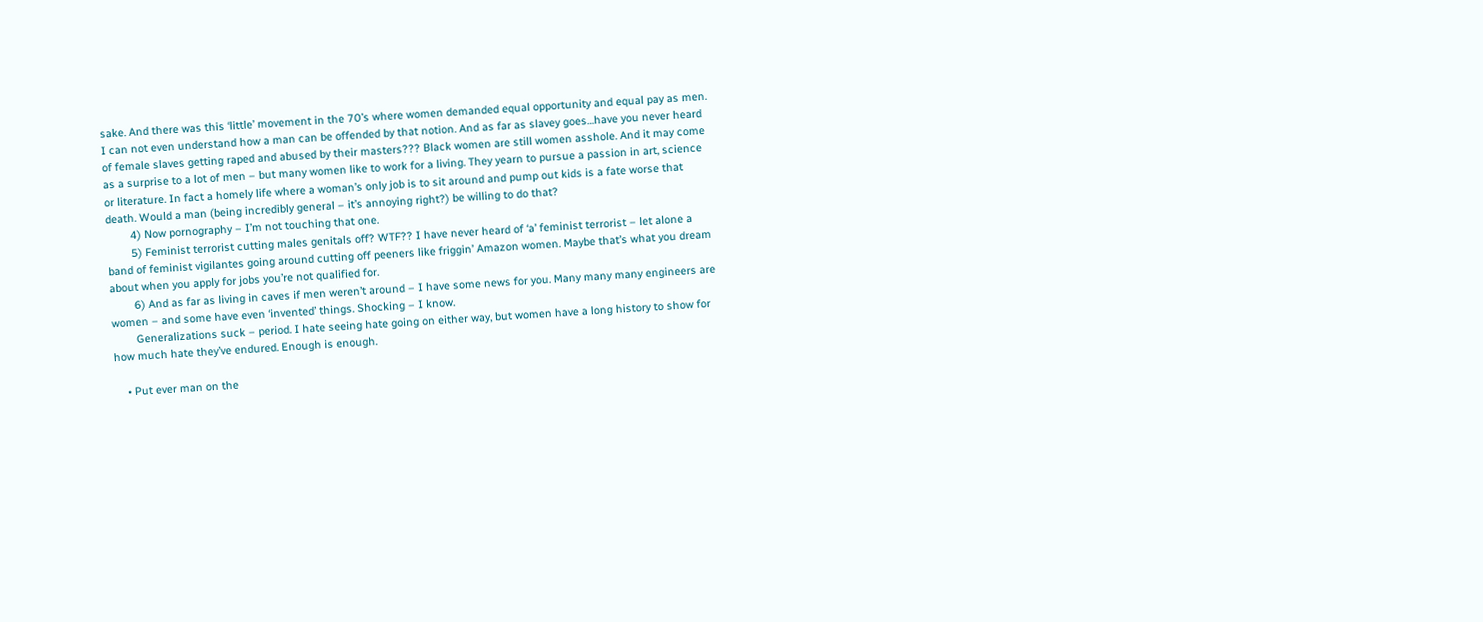sake. And there was this ‘little’ movement in the 70’s where women demanded equal opportunity and equal pay as men. I can not even understand how a man can be offended by that notion. And as far as slavey goes…have you never heard of female slaves getting raped and abused by their masters??? Black women are still women asshole. And it may come as a surprise to a lot of men – but many women like to work for a living. They yearn to pursue a passion in art, science or literature. In fact a homely life where a woman’s only job is to sit around and pump out kids is a fate worse that death. Would a man (being incredibly general – it’s annoying right?) be willing to do that?
        4) Now pornography – I’m not touching that one.
        5) Feminist terrorist cutting males genitals off? WTF?? I have never heard of ‘a’ feminist terrorist – let alone a band of feminist vigilantes going around cutting off peeners like friggin’ Amazon women. Maybe that’s what you dream about when you apply for jobs you’re not qualified for.
        6) And as far as living in caves if men weren’t around – I have some news for you. Many many many engineers are women – and some have even ‘invented’ things. Shocking – I know.
        Generalizations suck – period. I hate seeing hate going on either way, but women have a long history to show for how much hate they’ve endured. Enough is enough.

    • Put ever man on the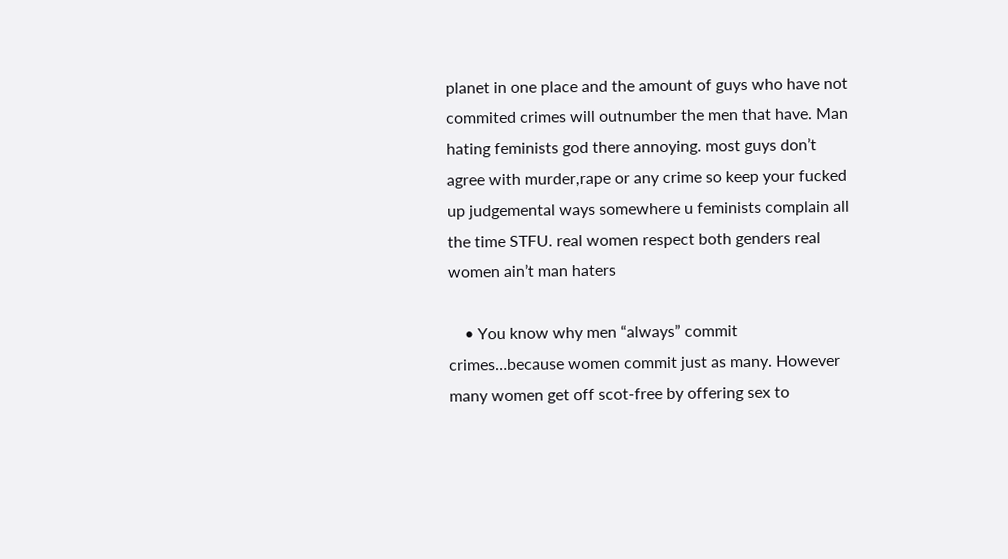planet in one place and the amount of guys who have not commited crimes will outnumber the men that have. Man hating feminists god there annoying. most guys don’t agree with murder,rape or any crime so keep your fucked up judgemental ways somewhere u feminists complain all the time STFU. real women respect both genders real women ain’t man haters

    • You know why men “always” commit crimes…because women commit just as many. However many women get off scot-free by offering sex to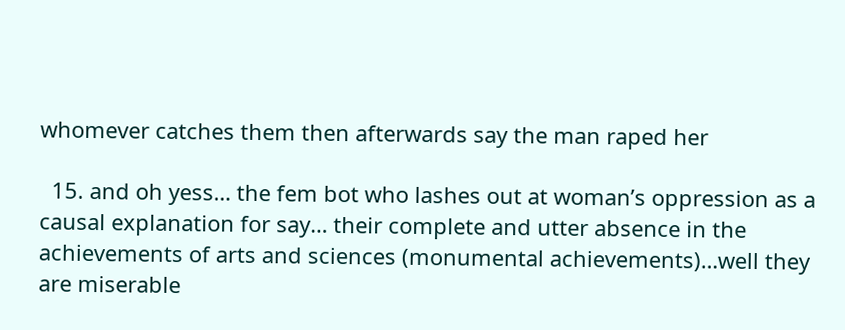whomever catches them then afterwards say the man raped her

  15. and oh yess… the fem bot who lashes out at woman’s oppression as a causal explanation for say… their complete and utter absence in the achievements of arts and sciences (monumental achievements)…well they are miserable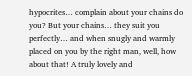hypocrites… complain about your chains do you? But your chains… they suit you perfectly… and when snugly and warmly placed on you by the right man, well, how about that! A truly lovely and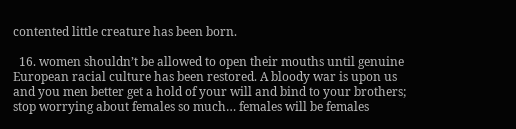contented little creature has been born.

  16. women shouldn’t be allowed to open their mouths until genuine European racial culture has been restored. A bloody war is upon us and you men better get a hold of your will and bind to your brothers; stop worrying about females so much… females will be females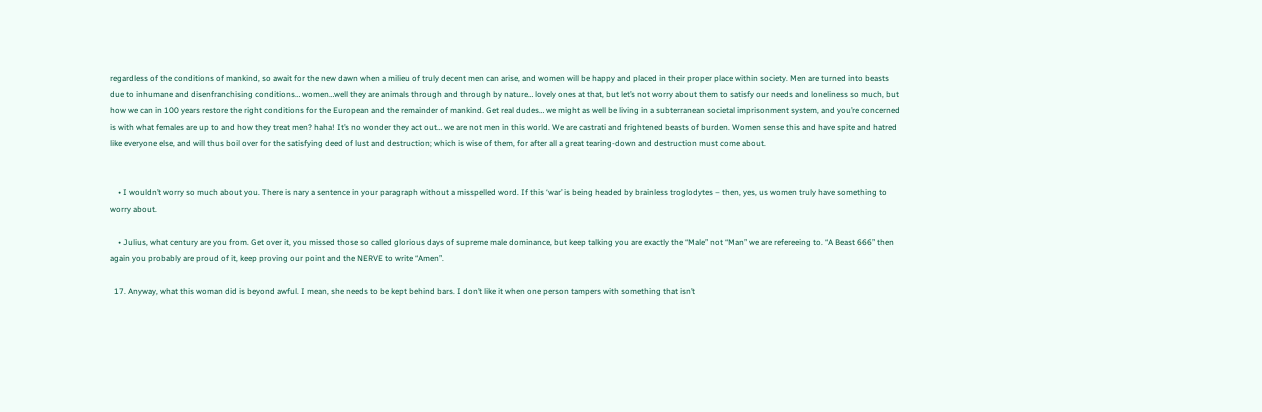regardless of the conditions of mankind, so await for the new dawn when a milieu of truly decent men can arise, and women will be happy and placed in their proper place within society. Men are turned into beasts due to inhumane and disenfranchising conditions… women…well they are animals through and through by nature… lovely ones at that, but let’s not worry about them to satisfy our needs and loneliness so much, but how we can in 100 years restore the right conditions for the European and the remainder of mankind. Get real dudes… we might as well be living in a subterranean societal imprisonment system, and you’re concerned is with what females are up to and how they treat men? haha! It’s no wonder they act out… we are not men in this world. We are castrati and frightened beasts of burden. Women sense this and have spite and hatred like everyone else, and will thus boil over for the satisfying deed of lust and destruction; which is wise of them, for after all a great tearing-down and destruction must come about.


    • I wouldn’t worry so much about you. There is nary a sentence in your paragraph without a misspelled word. If this ‘war’ is being headed by brainless troglodytes – then, yes, us women truly have something to worry about.

    • Julius, what century are you from. Get over it, you missed those so called glorious days of supreme male dominance, but keep talking you are exactly the “Male” not “Man” we are refereeing to. “A Beast 666” then again you probably are proud of it, keep proving our point and the NERVE to write “Amen”.

  17. Anyway, what this woman did is beyond awful. I mean, she needs to be kept behind bars. I don’t like it when one person tampers with something that isn’t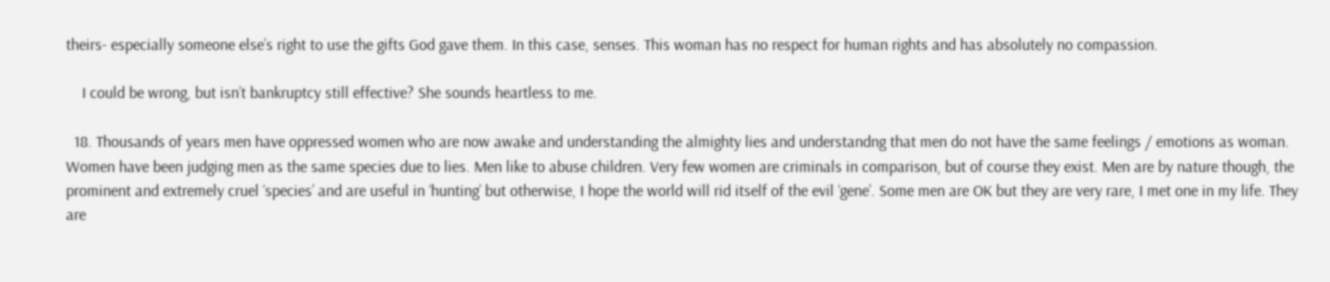theirs- especially someone else’s right to use the gifts God gave them. In this case, senses. This woman has no respect for human rights and has absolutely no compassion.

    I could be wrong, but isn’t bankruptcy still effective? She sounds heartless to me.

  18. Thousands of years men have oppressed women who are now awake and understanding the almighty lies and understandng that men do not have the same feelings / emotions as woman. Women have been judging men as the same species due to lies. Men like to abuse children. Very few women are criminals in comparison, but of course they exist. Men are by nature though, the prominent and extremely cruel ‘species’ and are useful in ‘hunting’ but otherwise, I hope the world will rid itself of the evil ‘gene’. Some men are OK but they are very rare, I met one in my life. They are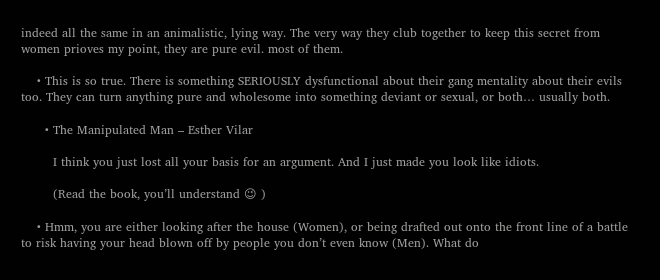indeed all the same in an animalistic, lying way. The very way they club together to keep this secret from women prioves my point, they are pure evil. most of them.

    • This is so true. There is something SERIOUSLY dysfunctional about their gang mentality about their evils too. They can turn anything pure and wholesome into something deviant or sexual, or both… usually both.

      • The Manipulated Man – Esther Vilar

        I think you just lost all your basis for an argument. And I just made you look like idiots.

        (Read the book, you’ll understand 😉 )

    • Hmm, you are either looking after the house (Women), or being drafted out onto the front line of a battle to risk having your head blown off by people you don’t even know (Men). What do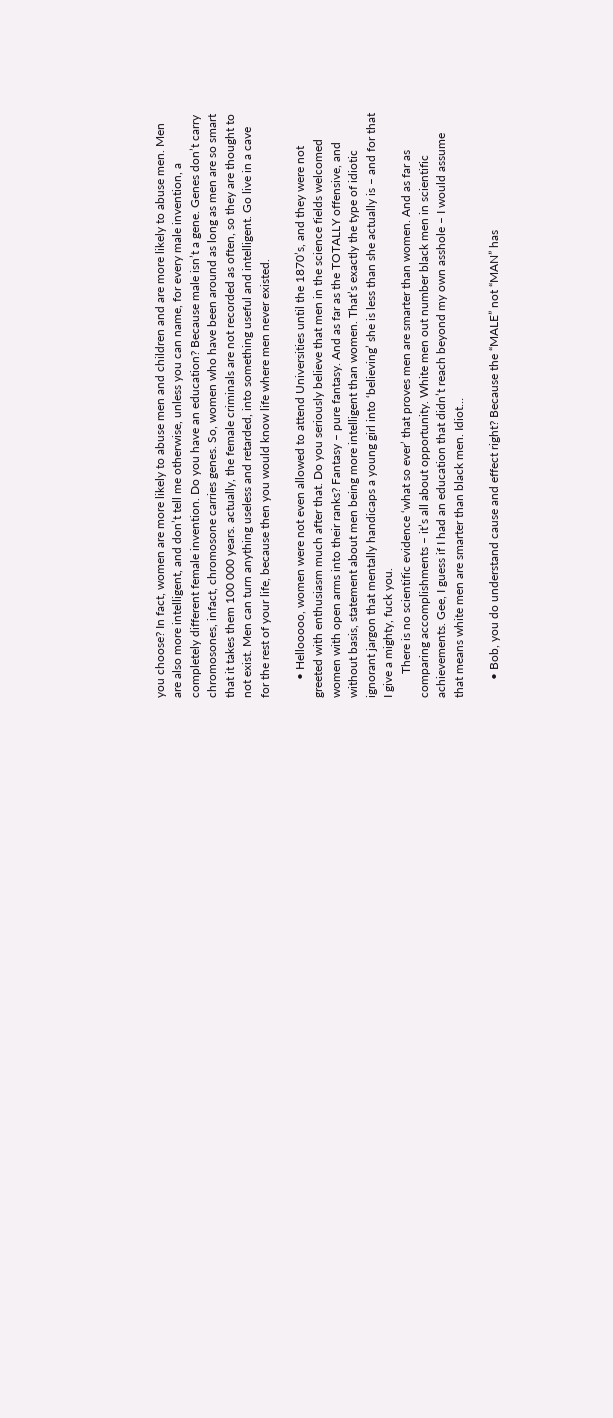you choose? In fact, women are more likely to abuse men and children and are more likely to abuse men. Men are also more intelligent, and don’t tell me otherwise, unless you can name, for every male invention, a completely different female invention. Do you have an education? Because male isn’t a gene. Genes don’t carry chromosones, infact, chromosone carries genes. So, women who have been around as long as men are so smart that it takes them 100 000 years. actually, the female criminals are not recorded as often, so they are thought to not exist. Men can turn anything useless and retarded, into something useful and intelligent. Go live in a cave for the rest of your life, because then you would know life where men never existed.

      • Hellooooo, women were not even allowed to attend Universities until the 1870’s, and they were not greeted with enthusiasm much after that. Do you seriously believe that men in the science fields welcomed women with open arms into their ranks? Fantasy – pure fantasy. And as far as the TOTALLY offensive, and without basis, statement about men being more intelligent than women. That’s exactly the type of idiotic ignorant jargon that mentally handicaps a young girl into ‘believing’ she is less than she actually is – and for that I give a mighty, fuck you.
        There is no scientific evidence ‘what so ever’ that proves men are smarter than women. And as far as comparing accomplishments – it’s all about opportunity. White men out number black men in scientific achievements. Gee, I guess if I had an education that didn’t reach beyond my own asshole – I would assume that means white men are smarter than black men. Idiot…

      • Bob, you do understand cause and effect right? Because the “MALE” not “MAN” has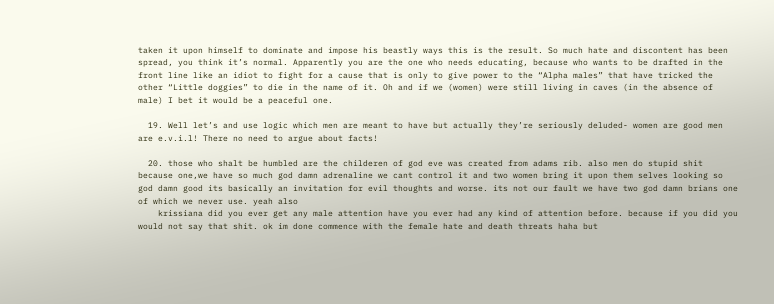taken it upon himself to dominate and impose his beastly ways this is the result. So much hate and discontent has been spread, you think it’s normal. Apparently you are the one who needs educating, because who wants to be drafted in the front line like an idiot to fight for a cause that is only to give power to the “Alpha males” that have tricked the other “Little doggies” to die in the name of it. Oh and if we (women) were still living in caves (in the absence of male) I bet it would be a peaceful one.

  19. Well let’s and use logic which men are meant to have but actually they’re seriously deluded- women are good men are e.v.i.l! There no need to argue about facts!

  20. those who shalt be humbled are the childeren of god eve was created from adams rib. also men do stupid shit because one,we have so much god damn adrenaline we cant control it and two women bring it upon them selves looking so god damn good its basically an invitation for evil thoughts and worse. its not our fault we have two god damn brians one of which we never use. yeah also
    krissiana did you ever get any male attention have you ever had any kind of attention before. because if you did you would not say that shit. ok im done commence with the female hate and death threats haha but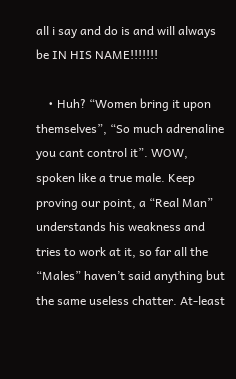all i say and do is and will always be IN HIS NAME!!!!!!!

    • Huh? “Women bring it upon themselves”, “So much adrenaline you cant control it”. WOW, spoken like a true male. Keep proving our point, a “Real Man” understands his weakness and tries to work at it, so far all the “Males” haven’t said anything but the same useless chatter. At-least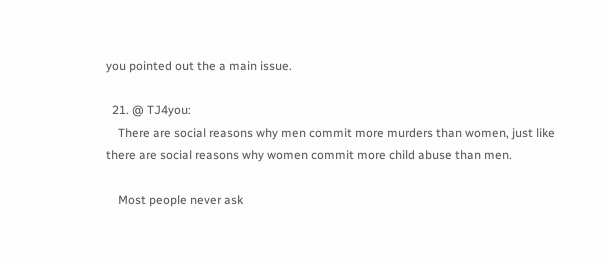you pointed out the a main issue.

  21. @ TJ4you:
    There are social reasons why men commit more murders than women, just like there are social reasons why women commit more child abuse than men.

    Most people never ask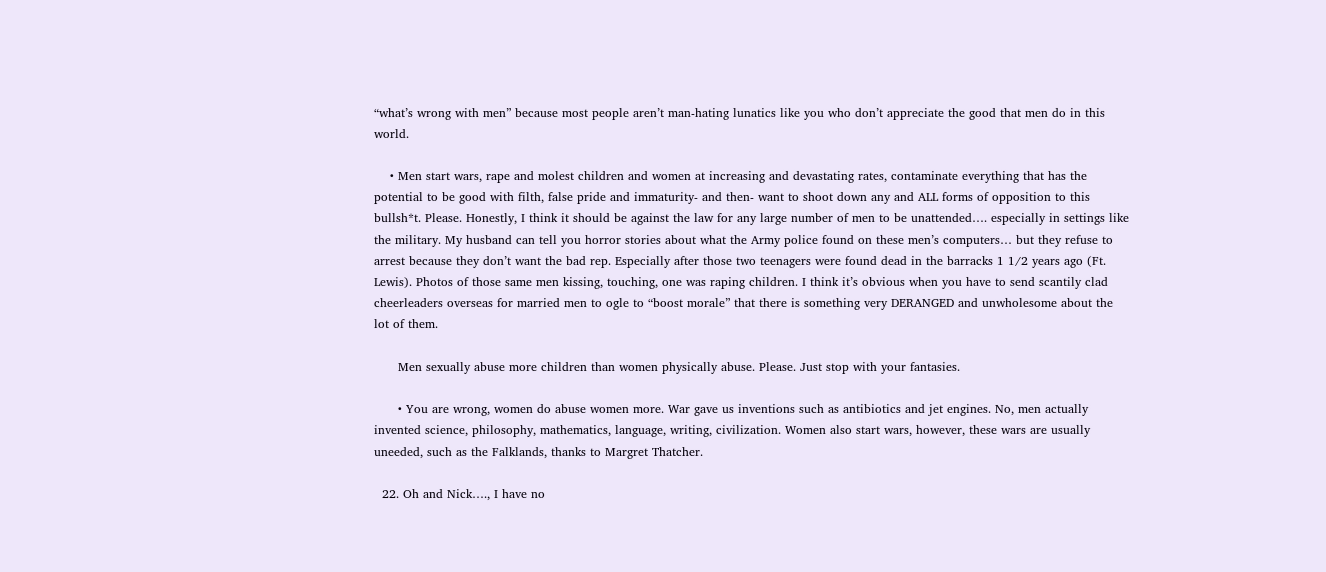“what’s wrong with men” because most people aren’t man-hating lunatics like you who don’t appreciate the good that men do in this world.

    • Men start wars, rape and molest children and women at increasing and devastating rates, contaminate everything that has the potential to be good with filth, false pride and immaturity- and then- want to shoot down any and ALL forms of opposition to this bullsh*t. Please. Honestly, I think it should be against the law for any large number of men to be unattended…. especially in settings like the military. My husband can tell you horror stories about what the Army police found on these men’s computers… but they refuse to arrest because they don’t want the bad rep. Especially after those two teenagers were found dead in the barracks 1 1/2 years ago (Ft. Lewis). Photos of those same men kissing, touching, one was raping children. I think it’s obvious when you have to send scantily clad cheerleaders overseas for married men to ogle to “boost morale” that there is something very DERANGED and unwholesome about the lot of them.

      Men sexually abuse more children than women physically abuse. Please. Just stop with your fantasies.

      • You are wrong, women do abuse women more. War gave us inventions such as antibiotics and jet engines. No, men actually invented science, philosophy, mathematics, language, writing, civilization. Women also start wars, however, these wars are usually uneeded, such as the Falklands, thanks to Margret Thatcher.

  22. Oh and Nick…., I have no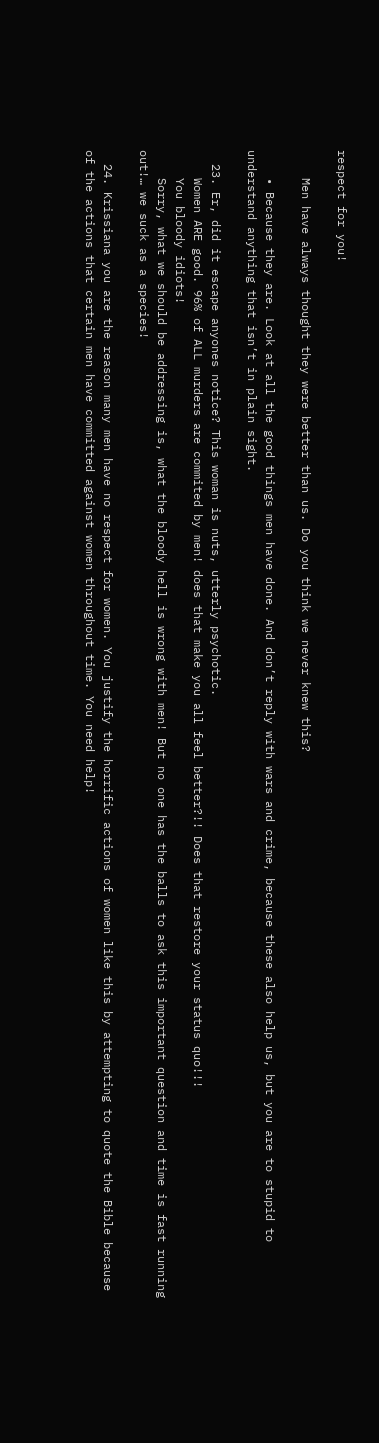respect for you!

    Men have always thought they were better than us. Do you think we never knew this?

    • Because they are. Look at all the good things men have done. And don’t reply with wars and crime, because these also help us, but you are to stupid to understand anything that isn’t in plain sight.

  23. Er, did it escape anyones notice? This woman is nuts, utterly psychotic.
    Women ARE good. 96% of ALL murders are commited by men! does that make you all feel better?!! Does that restore your status quo!!!
    You bloody idiots!
    Sorry, what we should be addressing is, what the bloody hell is wrong with men! But no one has the balls to ask this important question and time is fast running out!… we suck as a species!

  24. Krissiana you are the reason many men have no respect for women. You justify the horrific actions of women like this by attempting to quote the Bible because of the actions that certain men have committed against women throughout time. You need help!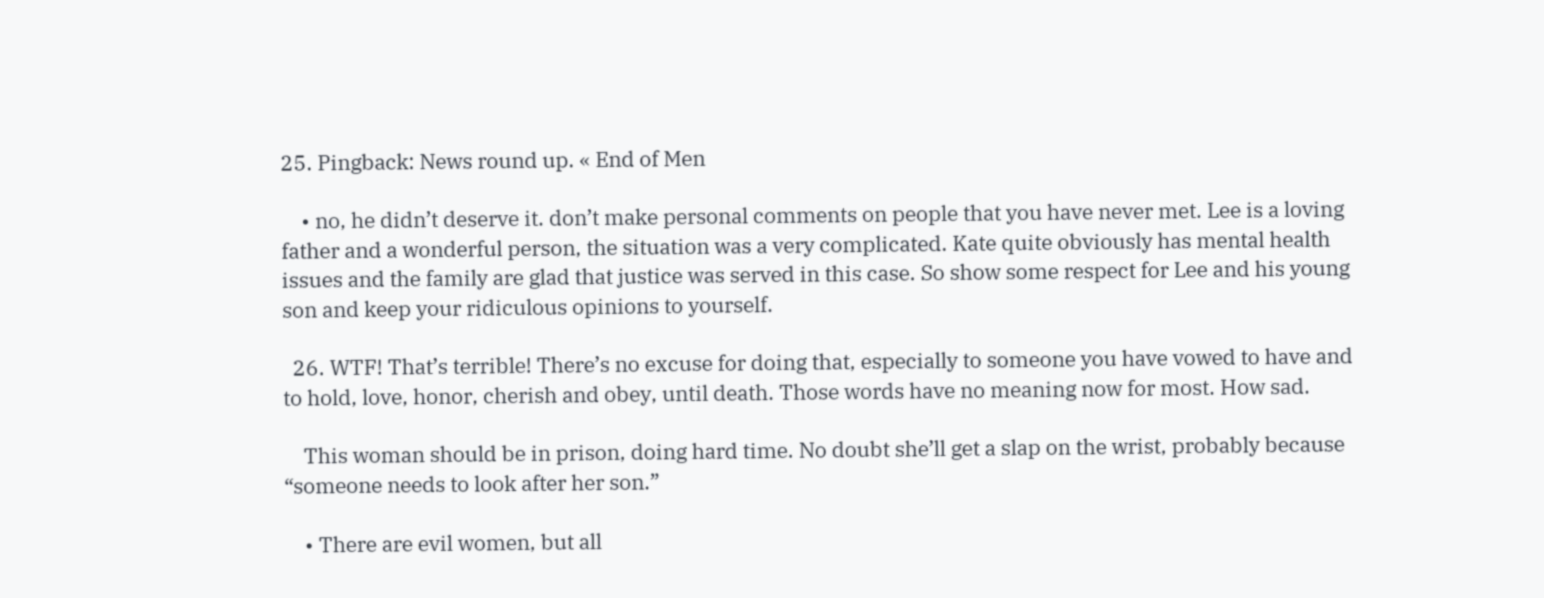25. Pingback: News round up. « End of Men

    • no, he didn’t deserve it. don’t make personal comments on people that you have never met. Lee is a loving father and a wonderful person, the situation was a very complicated. Kate quite obviously has mental health issues and the family are glad that justice was served in this case. So show some respect for Lee and his young son and keep your ridiculous opinions to yourself.

  26. WTF! That’s terrible! There’s no excuse for doing that, especially to someone you have vowed to have and to hold, love, honor, cherish and obey, until death. Those words have no meaning now for most. How sad.

    This woman should be in prison, doing hard time. No doubt she’ll get a slap on the wrist, probably because “someone needs to look after her son.”

    • There are evil women, but all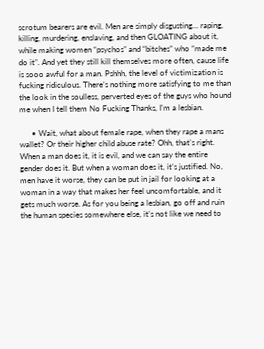scrotum bearers are evil. Men are simply disgusting… raping, killing, murdering, enslaving, and then GLOATING about it, while making women “psychos” and “bitches” who “made me do it”. And yet they still kill themselves more often, cause life is sooo awful for a man. Pshhh, the level of victimization is fucking ridiculous. There’s nothing more satisfying to me than the look in the soulless, perverted eyes of the guys who hound me when I tell them No Fucking Thanks, I’m a lesbian.

      • Wait, what about female rape, when they rape a mans wallet? Or their higher child abuse rate? Ohh, that’s right. When a man does it, it is evil, and we can say the entire gender does it. But when a woman does it, it’s justified. No, men have it worse, they can be put in jail for looking at a woman in a way that makes her feel uncomfortable, and it gets much worse. As for you being a lesbian, go off and ruin the human species somewhere else, it’s not like we need to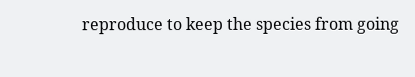reproduce to keep the species from going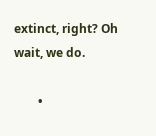extinct, right? Oh wait, we do.

        •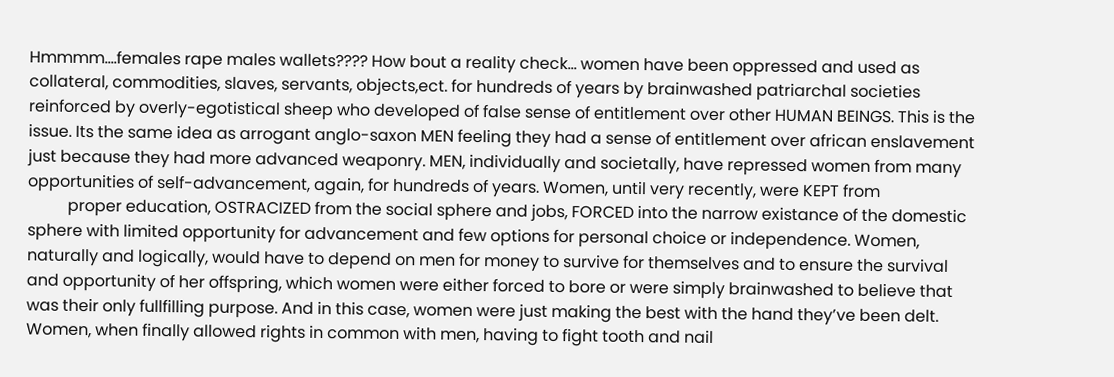Hmmmm….females rape males wallets???? How bout a reality check… women have been oppressed and used as collateral, commodities, slaves, servants, objects,ect. for hundreds of years by brainwashed patriarchal societies reinforced by overly-egotistical sheep who developed of false sense of entitlement over other HUMAN BEINGS. This is the issue. Its the same idea as arrogant anglo-saxon MEN feeling they had a sense of entitlement over african enslavement just because they had more advanced weaponry. MEN, individually and societally, have repressed women from many opportunities of self-advancement, again, for hundreds of years. Women, until very recently, were KEPT from
          proper education, OSTRACIZED from the social sphere and jobs, FORCED into the narrow existance of the domestic sphere with limited opportunity for advancement and few options for personal choice or independence. Women, naturally and logically, would have to depend on men for money to survive for themselves and to ensure the survival and opportunity of her offspring, which women were either forced to bore or were simply brainwashed to believe that was their only fullfilling purpose. And in this case, women were just making the best with the hand they’ve been delt. Women, when finally allowed rights in common with men, having to fight tooth and nail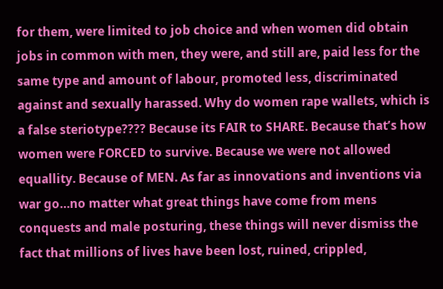for them, were limited to job choice and when women did obtain jobs in common with men, they were, and still are, paid less for the same type and amount of labour, promoted less, discriminated against and sexually harassed. Why do women rape wallets, which is a false steriotype???? Because its FAIR to SHARE. Because that’s how women were FORCED to survive. Because we were not allowed equallity. Because of MEN. As far as innovations and inventions via war go…no matter what great things have come from mens conquests and male posturing, these things will never dismiss the fact that millions of lives have been lost, ruined, crippled,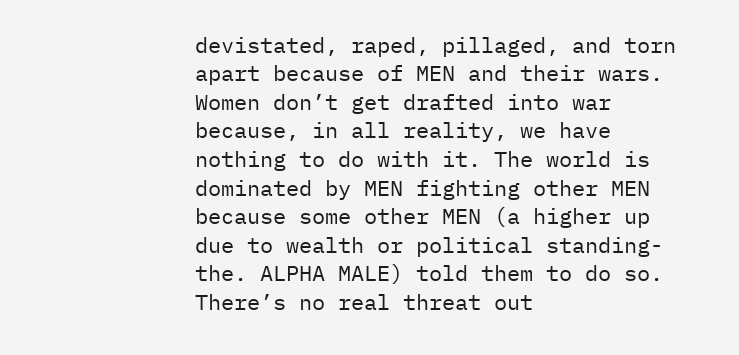devistated, raped, pillaged, and torn apart because of MEN and their wars. Women don’t get drafted into war because, in all reality, we have nothing to do with it. The world is dominated by MEN fighting other MEN because some other MEN (a higher up due to wealth or political standing- the. ALPHA MALE) told them to do so. There’s no real threat out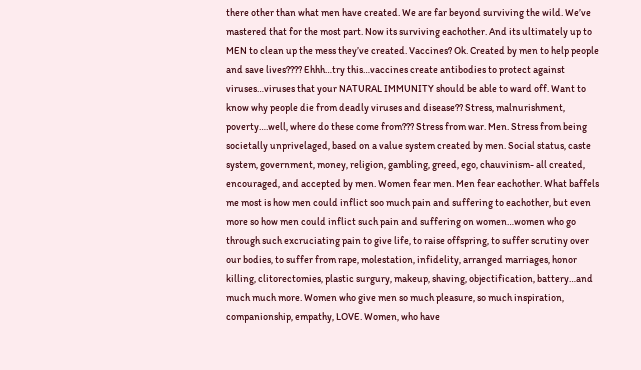there other than what men have created. We are far beyond surviving the wild. We’ve mastered that for the most part. Now its surviving eachother. And its ultimately up to MEN to clean up the mess they’ve created. Vaccines? Ok. Created by men to help people and save lives???? Ehhh…try this…vaccines create antibodies to protect against viruses…viruses that your NATURAL IMMUNITY should be able to ward off. Want to know why people die from deadly viruses and disease?? Stress, malnurishment, poverty….well, where do these come from??? Stress from war. Men. Stress from being societally unprivelaged, based on a value system created by men. Social status, caste system, government, money, religion, gambling, greed, ego, chauvinism- all created, encouraged, and accepted by men. Women fear men. Men fear eachother. What baffels me most is how men could inflict soo much pain and suffering to eachother, but even more so how men could inflict such pain and suffering on women…women who go through such excruciating pain to give life, to raise offspring, to suffer scrutiny over our bodies, to suffer from rape, molestation, infidelity, arranged marriages, honor killing, clitorectomies, plastic surgury, makeup, shaving, objectification, battery…and much much more. Women who give men so much pleasure, so much inspiration, companionship, empathy, LOVE. Women, who have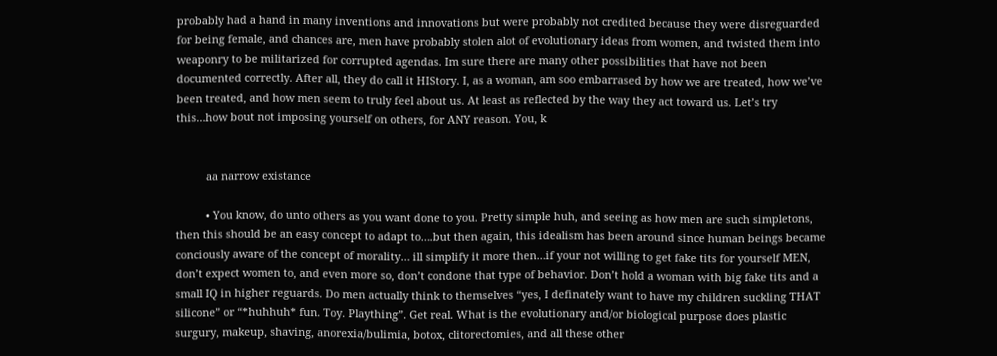probably had a hand in many inventions and innovations but were probably not credited because they were disreguarded for being female, and chances are, men have probably stolen alot of evolutionary ideas from women, and twisted them into weaponry to be militarized for corrupted agendas. Im sure there are many other possibilities that have not been documented correctly. After all, they do call it HIStory. I, as a woman, am soo embarrased by how we are treated, how we’ve been treated, and how men seem to truly feel about us. At least as reflected by the way they act toward us. Let’s try this…how bout not imposing yourself on others, for ANY reason. You, k


          aa narrow existance

          • You know, do unto others as you want done to you. Pretty simple huh, and seeing as how men are such simpletons, then this should be an easy concept to adapt to….but then again, this idealism has been around since human beings became conciously aware of the concept of morality… ill simplify it more then…if your not willing to get fake tits for yourself MEN, don’t expect women to, and even more so, don’t condone that type of behavior. Don’t hold a woman with big fake tits and a small IQ in higher reguards. Do men actually think to themselves “yes, I definately want to have my children suckling THAT silicone” or “*huhhuh* fun. Toy. Plaything”. Get real. What is the evolutionary and/or biological purpose does plastic surgury, makeup, shaving, anorexia/bulimia, botox, clitorectomies, and all these other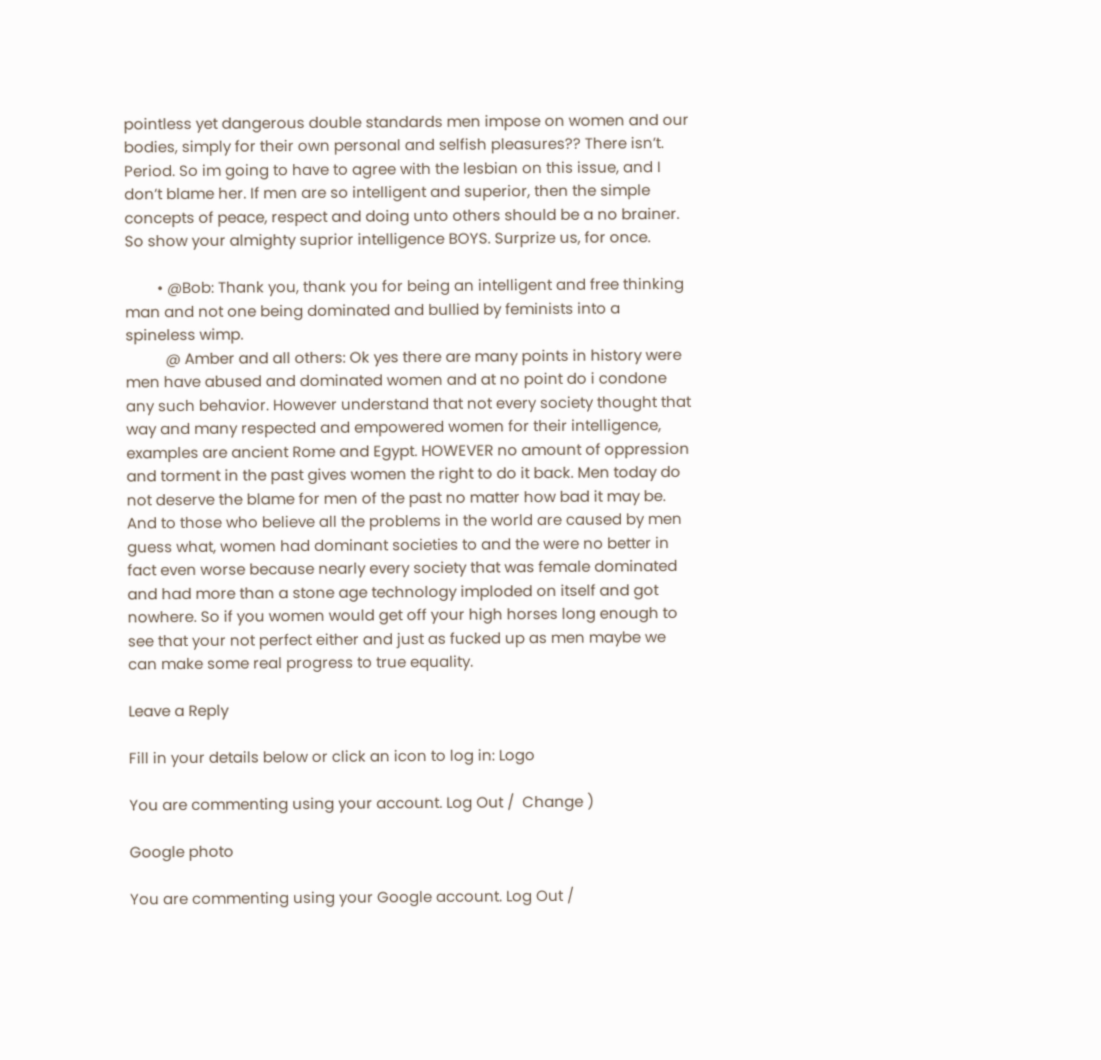pointless yet dangerous double standards men impose on women and our bodies, simply for their own personal and selfish pleasures?? There isn’t. Period. So im going to have to agree with the lesbian on this issue, and I don’t blame her. If men are so intelligent and superior, then the simple concepts of peace, respect and doing unto others should be a no brainer. So show your almighty suprior intelligence BOYS. Surprize us, for once.

        • @Bob: Thank you, thank you for being an intelligent and free thinking man and not one being dominated and bullied by feminists into a spineless wimp.
          @ Amber and all others: Ok yes there are many points in history were men have abused and dominated women and at no point do i condone any such behavior. However understand that not every society thought that way and many respected and empowered women for their intelligence, examples are ancient Rome and Egypt. HOWEVER no amount of oppression and torment in the past gives women the right to do it back. Men today do not deserve the blame for men of the past no matter how bad it may be. And to those who believe all the problems in the world are caused by men guess what, women had dominant societies to and the were no better in fact even worse because nearly every society that was female dominated and had more than a stone age technology imploded on itself and got nowhere. So if you women would get off your high horses long enough to see that your not perfect either and just as fucked up as men maybe we can make some real progress to true equality.

Leave a Reply

Fill in your details below or click an icon to log in: Logo

You are commenting using your account. Log Out /  Change )

Google photo

You are commenting using your Google account. Log Out /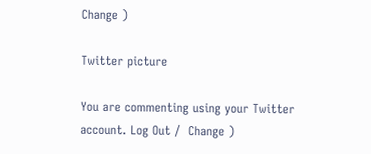Change )

Twitter picture

You are commenting using your Twitter account. Log Out /  Change )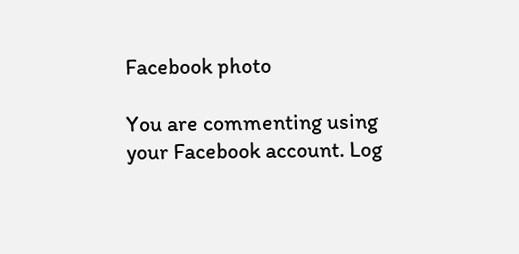Facebook photo

You are commenting using your Facebook account. Log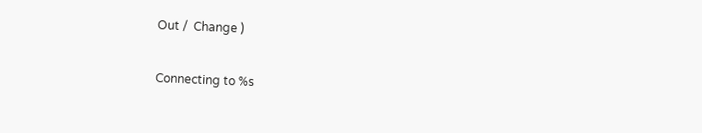Out /  Change )

Connecting to %s